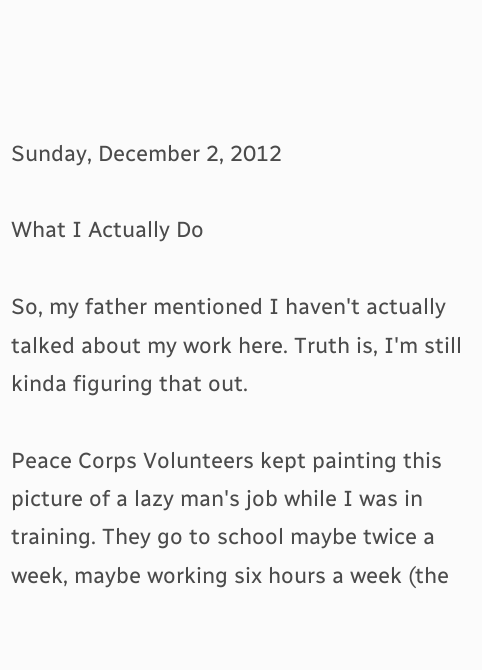Sunday, December 2, 2012

What I Actually Do

So, my father mentioned I haven't actually talked about my work here. Truth is, I'm still kinda figuring that out.

Peace Corps Volunteers kept painting this picture of a lazy man's job while I was in training. They go to school maybe twice a week, maybe working six hours a week (the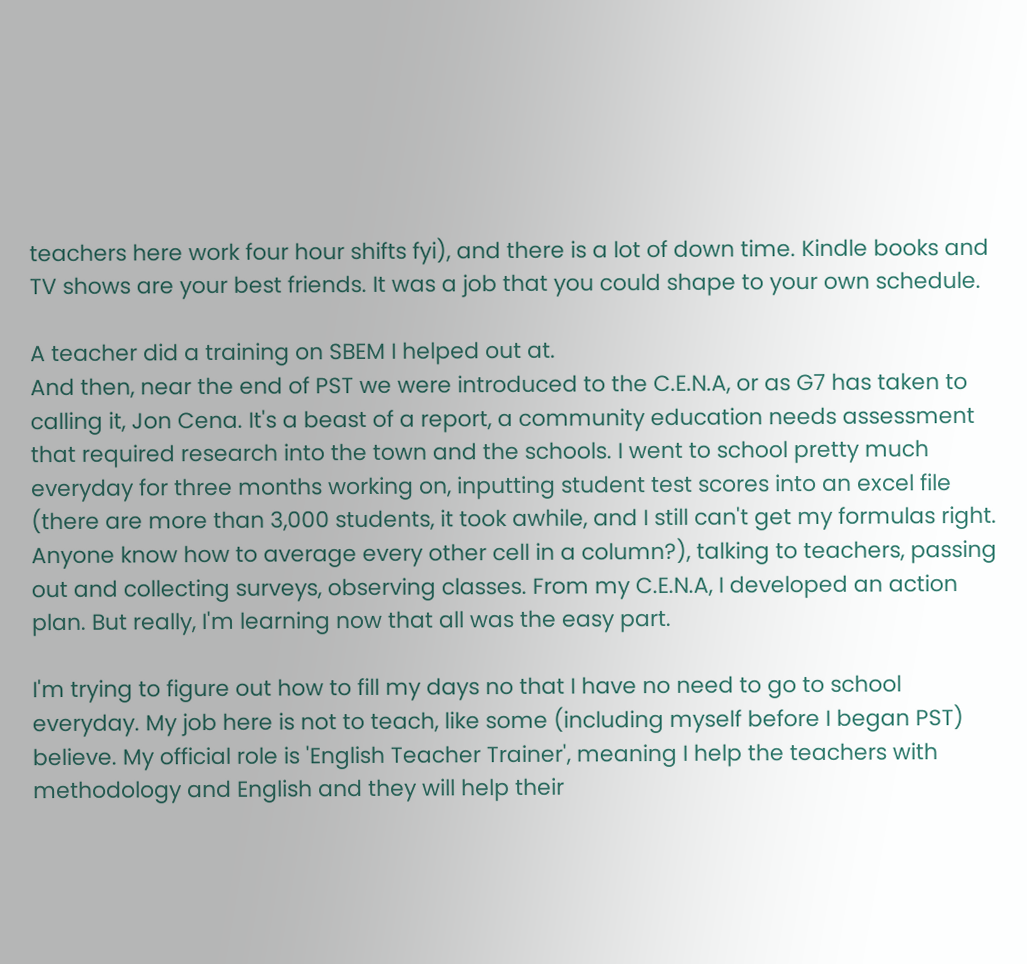teachers here work four hour shifts fyi), and there is a lot of down time. Kindle books and TV shows are your best friends. It was a job that you could shape to your own schedule.

A teacher did a training on SBEM I helped out at.
And then, near the end of PST we were introduced to the C.E.N.A, or as G7 has taken to calling it, Jon Cena. It's a beast of a report, a community education needs assessment that required research into the town and the schools. I went to school pretty much everyday for three months working on, inputting student test scores into an excel file (there are more than 3,000 students, it took awhile, and I still can't get my formulas right. Anyone know how to average every other cell in a column?), talking to teachers, passing out and collecting surveys, observing classes. From my C.E.N.A, I developed an action plan. But really, I'm learning now that all was the easy part.

I'm trying to figure out how to fill my days no that I have no need to go to school everyday. My job here is not to teach, like some (including myself before I began PST) believe. My official role is 'English Teacher Trainer', meaning I help the teachers with methodology and English and they will help their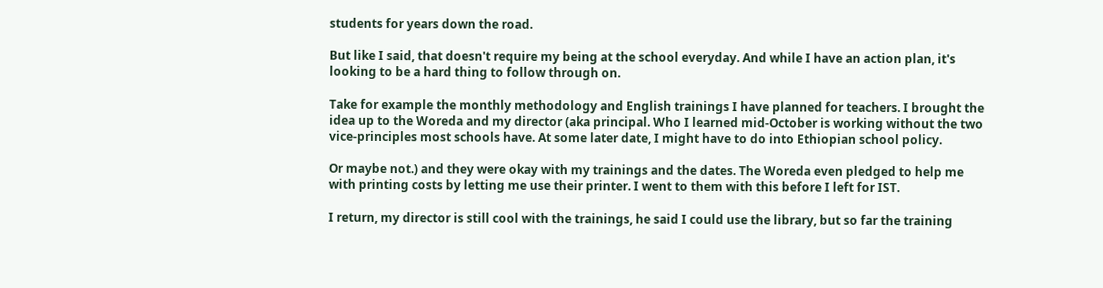students for years down the road.

But like I said, that doesn't require my being at the school everyday. And while I have an action plan, it's looking to be a hard thing to follow through on.

Take for example the monthly methodology and English trainings I have planned for teachers. I brought the idea up to the Woreda and my director (aka principal. Who I learned mid-October is working without the two vice-principles most schools have. At some later date, I might have to do into Ethiopian school policy.

Or maybe not.) and they were okay with my trainings and the dates. The Woreda even pledged to help me with printing costs by letting me use their printer. I went to them with this before I left for IST.

I return, my director is still cool with the trainings, he said I could use the library, but so far the training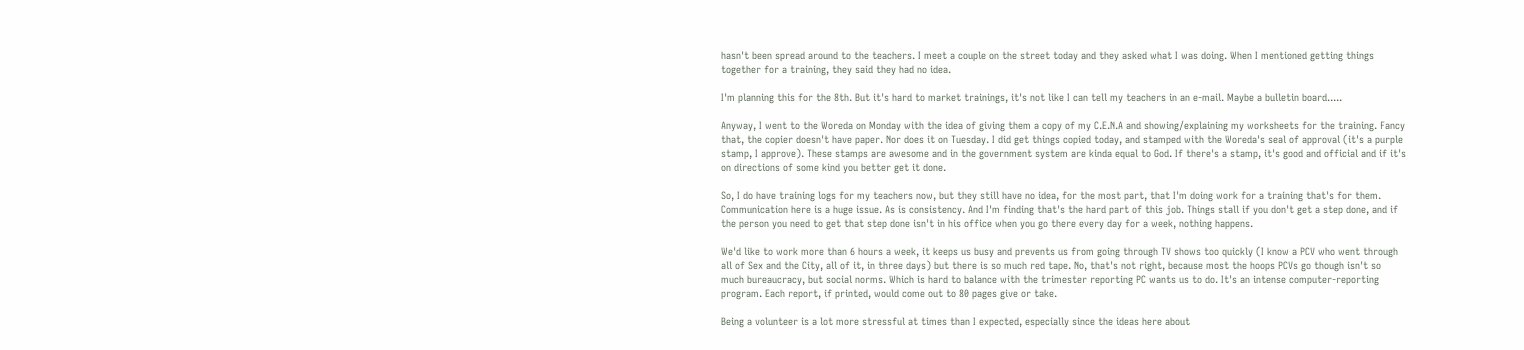hasn't been spread around to the teachers. I meet a couple on the street today and they asked what I was doing. When I mentioned getting things together for a training, they said they had no idea.

I'm planning this for the 8th. But it's hard to market trainings, it's not like I can tell my teachers in an e-mail. Maybe a bulletin board.....

Anyway, I went to the Woreda on Monday with the idea of giving them a copy of my C.E.N.A and showing/explaining my worksheets for the training. Fancy that, the copier doesn't have paper. Nor does it on Tuesday. I did get things copied today, and stamped with the Woreda's seal of approval (it's a purple stamp, I approve). These stamps are awesome and in the government system are kinda equal to God. If there's a stamp, it's good and official and if it's on directions of some kind you better get it done.

So, I do have training logs for my teachers now, but they still have no idea, for the most part, that I'm doing work for a training that's for them. Communication here is a huge issue. As is consistency. And I'm finding that's the hard part of this job. Things stall if you don't get a step done, and if the person you need to get that step done isn't in his office when you go there every day for a week, nothing happens.

We'd like to work more than 6 hours a week, it keeps us busy and prevents us from going through TV shows too quickly (I know a PCV who went through all of Sex and the City, all of it, in three days) but there is so much red tape. No, that's not right, because most the hoops PCVs go though isn't so much bureaucracy, but social norms. Which is hard to balance with the trimester reporting PC wants us to do. It's an intense computer-reporting program. Each report, if printed, would come out to 80 pages give or take.

Being a volunteer is a lot more stressful at times than I expected, especially since the ideas here about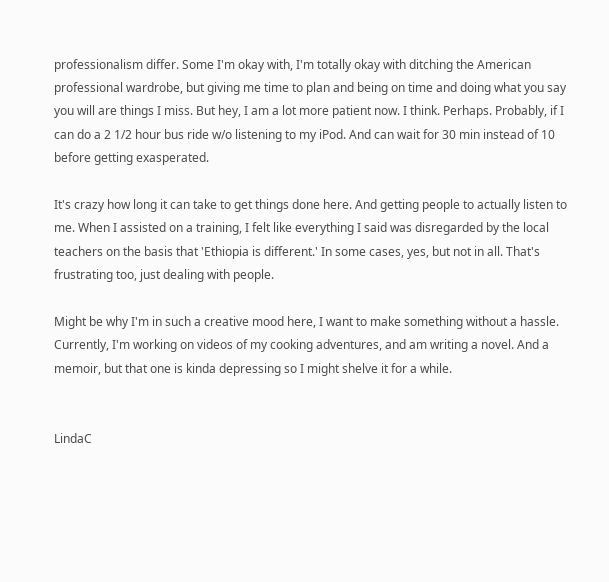professionalism differ. Some I'm okay with, I'm totally okay with ditching the American professional wardrobe, but giving me time to plan and being on time and doing what you say you will are things I miss. But hey, I am a lot more patient now. I think. Perhaps. Probably, if I can do a 2 1/2 hour bus ride w/o listening to my iPod. And can wait for 30 min instead of 10 before getting exasperated.

It's crazy how long it can take to get things done here. And getting people to actually listen to me. When I assisted on a training, I felt like everything I said was disregarded by the local teachers on the basis that 'Ethiopia is different.' In some cases, yes, but not in all. That's frustrating too, just dealing with people.

Might be why I'm in such a creative mood here, I want to make something without a hassle. Currently, I'm working on videos of my cooking adventures, and am writing a novel. And a memoir, but that one is kinda depressing so I might shelve it for a while.


LindaC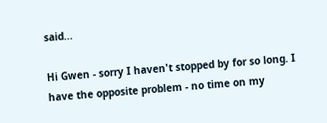said...

Hi Gwen - sorry I haven't stopped by for so long. I have the opposite problem - no time on my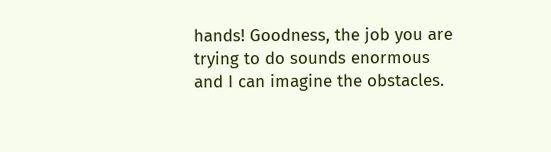hands! Goodness, the job you are trying to do sounds enormous and I can imagine the obstacles.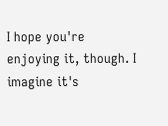I hope you're enjoying it, though. I imagine it's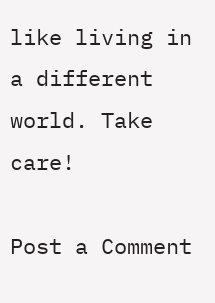like living in a different world. Take care!

Post a Comment